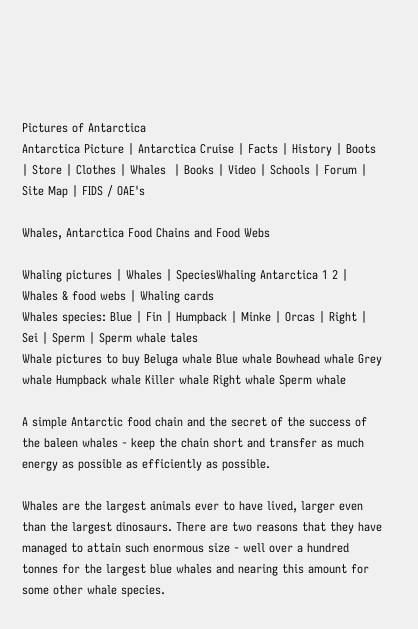Pictures of Antarctica
Antarctica Picture | Antarctica Cruise | Facts | History | Boots | Store | Clothes | Whales  | Books | Video | Schools | Forum | Site Map | FIDS / OAE's

Whales, Antarctica Food Chains and Food Webs

Whaling pictures | Whales | SpeciesWhaling Antarctica 1 2 | Whales & food webs | Whaling cards
Whales species: Blue | Fin | Humpback | Minke | Orcas | Right | Sei | Sperm | Sperm whale tales
Whale pictures to buy Beluga whale Blue whale Bowhead whale Grey whale Humpback whale Killer whale Right whale Sperm whale

A simple Antarctic food chain and the secret of the success of the baleen whales - keep the chain short and transfer as much energy as possible as efficiently as possible.

Whales are the largest animals ever to have lived, larger even than the largest dinosaurs. There are two reasons that they have managed to attain such enormous size - well over a hundred tonnes for the largest blue whales and nearing this amount for some other whale species.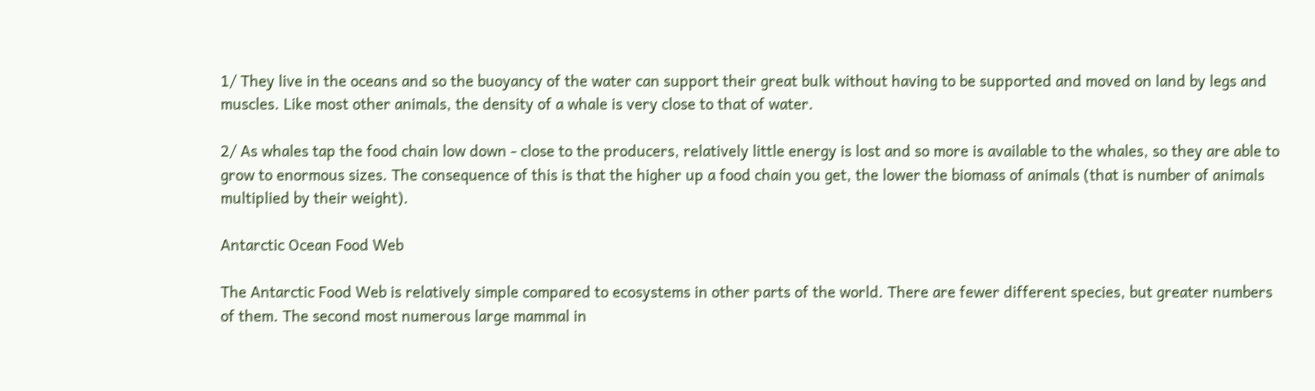1/ They live in the oceans and so the buoyancy of the water can support their great bulk without having to be supported and moved on land by legs and muscles. Like most other animals, the density of a whale is very close to that of water.

2/ As whales tap the food chain low down - close to the producers, relatively little energy is lost and so more is available to the whales, so they are able to grow to enormous sizes. The consequence of this is that the higher up a food chain you get, the lower the biomass of animals (that is number of animals multiplied by their weight).

Antarctic Ocean Food Web

The Antarctic Food Web is relatively simple compared to ecosystems in other parts of the world. There are fewer different species, but greater numbers of them. The second most numerous large mammal in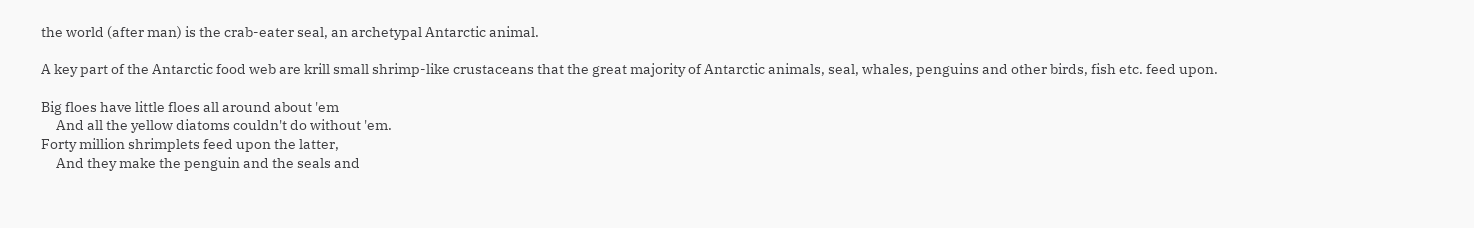the world (after man) is the crab-eater seal, an archetypal Antarctic animal.

A key part of the Antarctic food web are krill small shrimp-like crustaceans that the great majority of Antarctic animals, seal, whales, penguins and other birds, fish etc. feed upon.

Big floes have little floes all around about 'em
     And all the yellow diatoms couldn't do without 'em.
Forty million shrimplets feed upon the latter,
     And they make the penguin and the seals and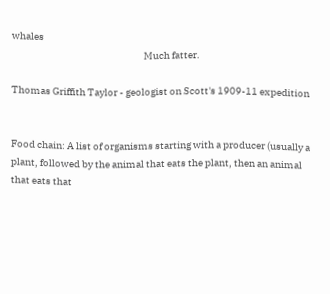whales
                                                                  Much fatter.

Thomas Griffith Taylor - geologist on Scott's 1909-11 expedition


Food chain: A list of organisms starting with a producer (usually a plant, followed by the animal that eats the plant, then an animal that eats that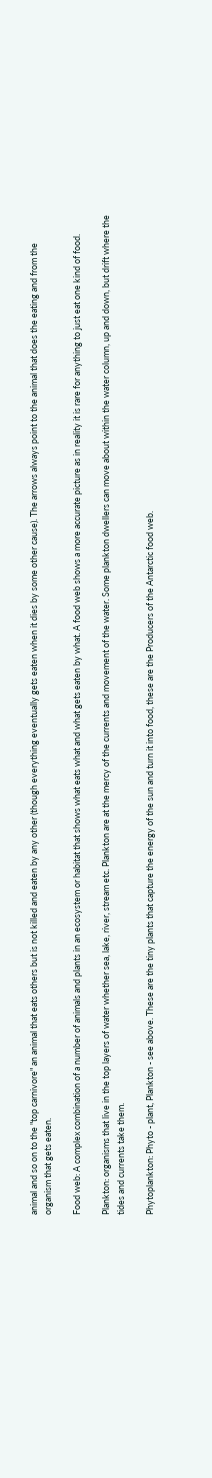animal and so on to the "top carnivore" an animal that eats others but is not killed and eaten by any other (though everything eventually gets eaten when it dies by some other cause). The arrows always point to the animal that does the eating and from the organism that gets eaten.

Food web: A complex combination of a number of animals and plants in an ecosystem or habitat that shows what eats what and what gets eaten by what. A food web shows a more accurate picture as in reality it is rare for anything to just eat one kind of food.

Plankton: organisms that live in the top layers of water whether sea, lake, river, stream etc. Plankton are at the mercy of the currents and movement of the water. Some plankton dwellers can move about within the water column, up and down, but drift where the tides and currents take them.

Phytoplankton: Phyto - plant, Plankton - see above. These are the tiny plants that capture the energy of the sun and turn it into food, these are the Producers of the Antarctic food web.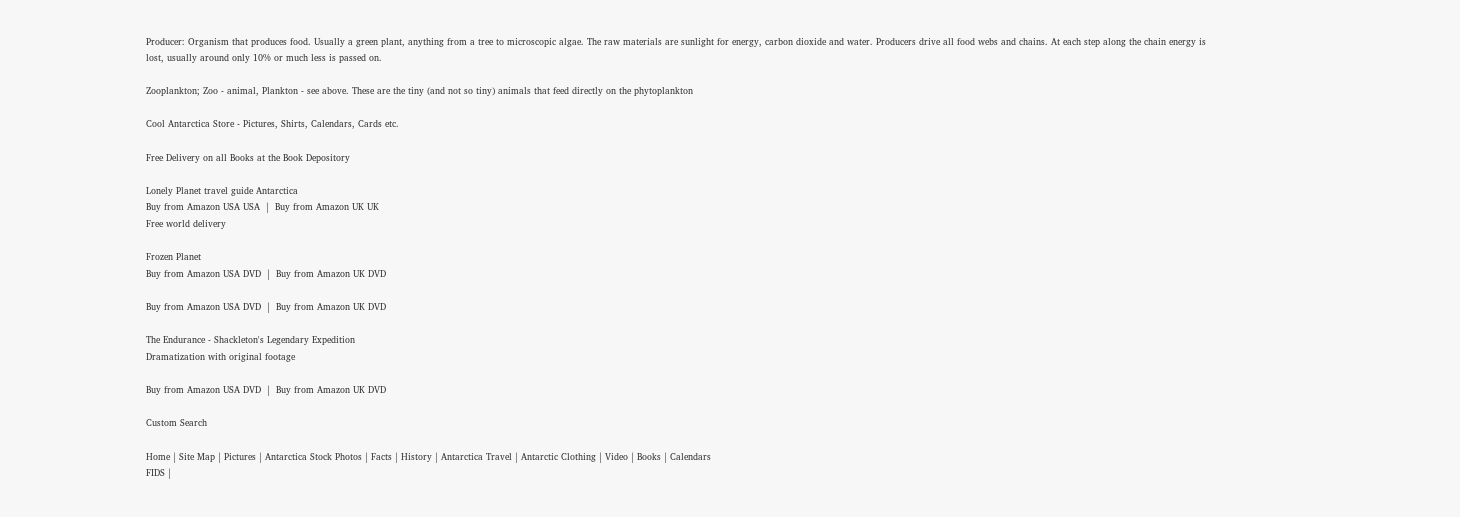Producer: Organism that produces food. Usually a green plant, anything from a tree to microscopic algae. The raw materials are sunlight for energy, carbon dioxide and water. Producers drive all food webs and chains. At each step along the chain energy is lost, usually around only 10% or much less is passed on.

Zooplankton; Zoo - animal, Plankton - see above. These are the tiny (and not so tiny) animals that feed directly on the phytoplankton

Cool Antarctica Store - Pictures, Shirts, Calendars, Cards etc.

Free Delivery on all Books at the Book Depository

Lonely Planet travel guide Antarctica
Buy from Amazon USA USA  |  Buy from Amazon UK UK
Free world delivery

Frozen Planet
Buy from Amazon USA DVD  |  Buy from Amazon UK DVD

Buy from Amazon USA DVD  |  Buy from Amazon UK DVD

The Endurance - Shackleton's Legendary Expedition
Dramatization with original footage

Buy from Amazon USA DVD  |  Buy from Amazon UK DVD

Custom Search

Home | Site Map | Pictures | Antarctica Stock Photos | Facts | History | Antarctica Travel | Antarctic Clothing | Video | Books | Calendars
FIDS |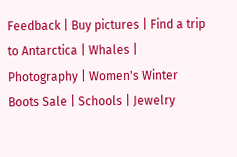Feedback | Buy pictures | Find a trip to Antarctica | Whales | Photography | Women's Winter Boots Sale | Schools | Jewelry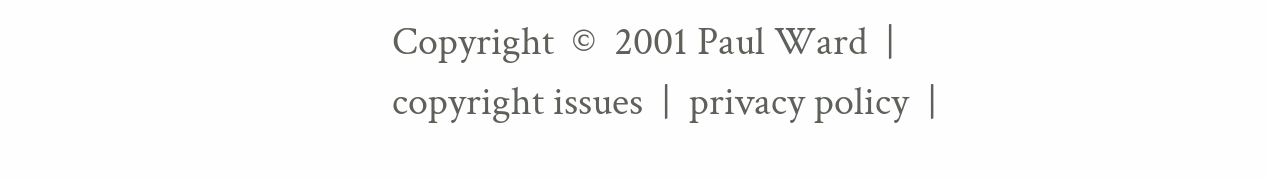Copyright  ©  2001 Paul Ward  |  copyright issues  |  privacy policy  |